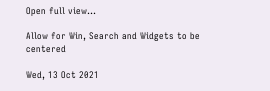Open full view…

Allow for Win, Search and Widgets to be centered

Wed, 13 Oct 2021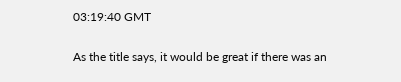03:19:40 GMT

As the title says, it would be great if there was an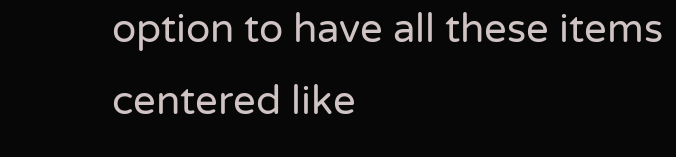option to have all these items centered like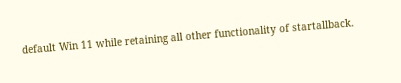default Win 11 while retaining all other functionality of startallback.